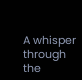A whisper through the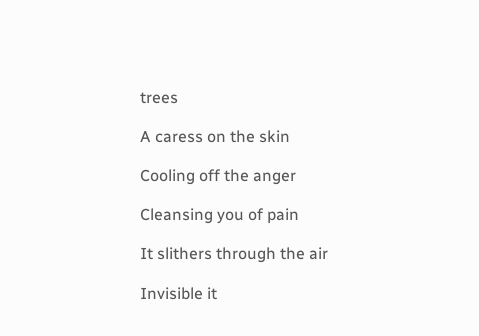trees

A caress on the skin

Cooling off the anger

Cleansing you of pain

It slithers through the air

Invisible it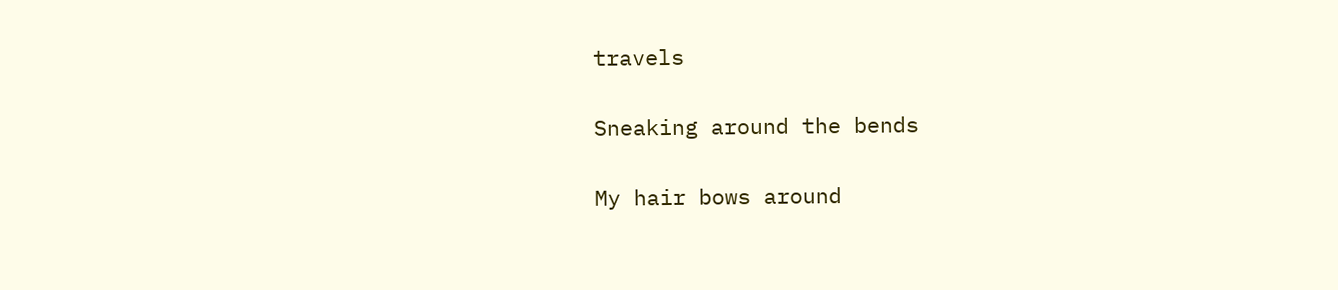travels

Sneaking around the bends

My hair bows around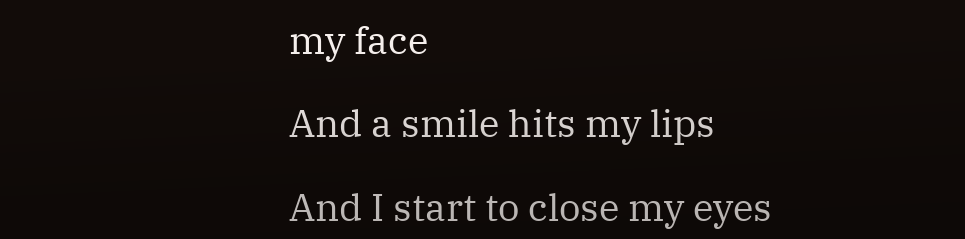my face

And a smile hits my lips

And I start to close my eyes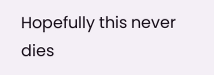Hopefully this never dies